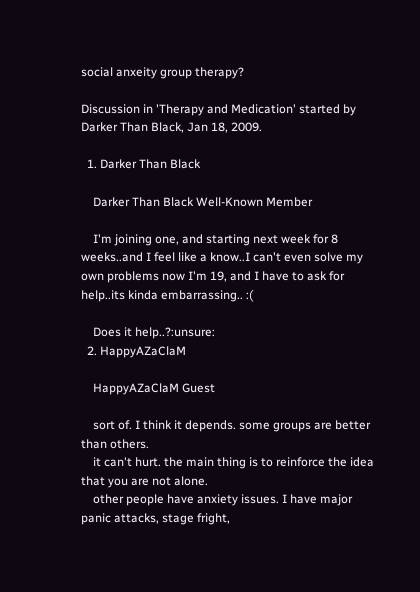social anxeity group therapy?

Discussion in 'Therapy and Medication' started by Darker Than Black, Jan 18, 2009.

  1. Darker Than Black

    Darker Than Black Well-Known Member

    I'm joining one, and starting next week for 8 weeks..and I feel like a know..I can't even solve my own problems now I'm 19, and I have to ask for help..its kinda embarrassing.. :(

    Does it help..?:unsure:
  2. HappyAZaClaM

    HappyAZaClaM Guest

    sort of. I think it depends. some groups are better than others.
    it can't hurt. the main thing is to reinforce the idea that you are not alone.
    other people have anxiety issues. I have major panic attacks, stage fright,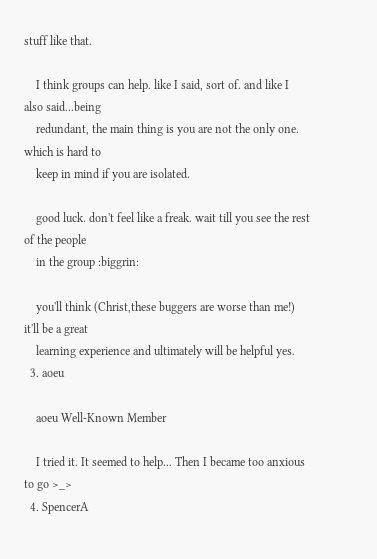stuff like that.

    I think groups can help. like I said, sort of. and like I also said...being
    redundant, the main thing is you are not the only one. which is hard to
    keep in mind if you are isolated.

    good luck. don't feel like a freak. wait till you see the rest of the people
    in the group :biggrin:

    you'll think (Christ,these buggers are worse than me!) it'll be a great
    learning experience and ultimately will be helpful yes.
  3. aoeu

    aoeu Well-Known Member

    I tried it. It seemed to help... Then I became too anxious to go >_>
  4. SpencerA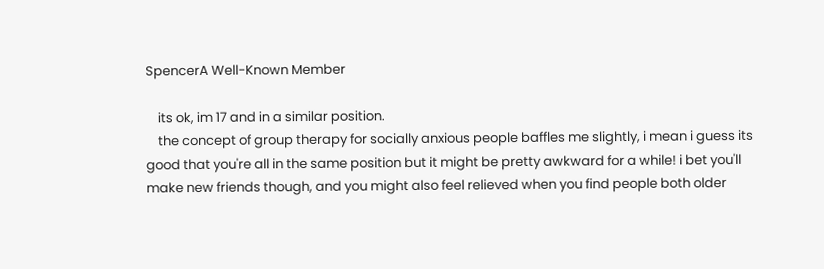SpencerA Well-Known Member

    its ok, im 17 and in a similar position.
    the concept of group therapy for socially anxious people baffles me slightly, i mean i guess its good that you're all in the same position but it might be pretty awkward for a while! i bet you'll make new friends though, and you might also feel relieved when you find people both older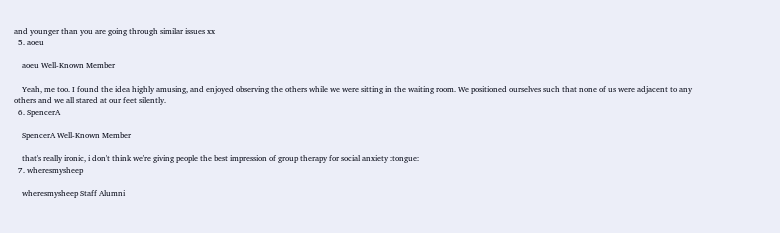and younger than you are going through similar issues xx
  5. aoeu

    aoeu Well-Known Member

    Yeah, me too. I found the idea highly amusing, and enjoyed observing the others while we were sitting in the waiting room. We positioned ourselves such that none of us were adjacent to any others and we all stared at our feet silently.
  6. SpencerA

    SpencerA Well-Known Member

    that's really ironic, i don't think we're giving people the best impression of group therapy for social anxiety :tongue:
  7. wheresmysheep

    wheresmysheep Staff Alumni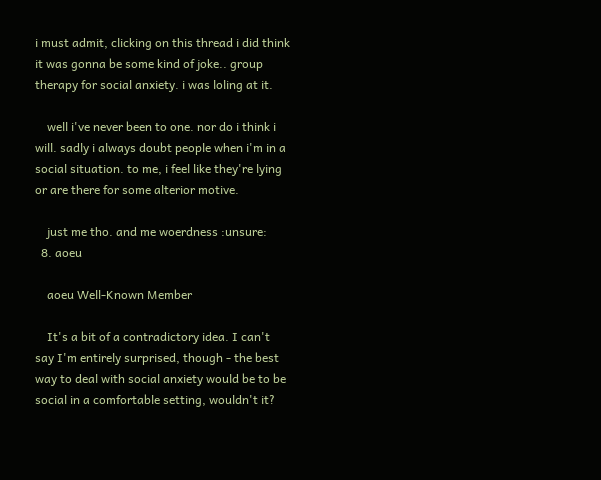i must admit, clicking on this thread i did think it was gonna be some kind of joke.. group therapy for social anxiety. i was loling at it.

    well i've never been to one. nor do i think i will. sadly i always doubt people when i'm in a social situation. to me, i feel like they're lying or are there for some alterior motive.

    just me tho. and me woerdness :unsure:
  8. aoeu

    aoeu Well-Known Member

    It's a bit of a contradictory idea. I can't say I'm entirely surprised, though - the best way to deal with social anxiety would be to be social in a comfortable setting, wouldn't it?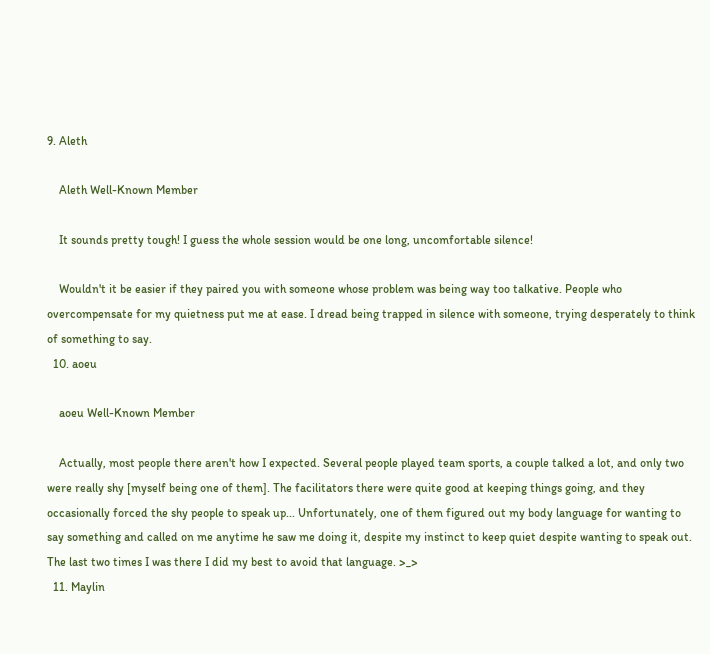9. Aleth

    Aleth Well-Known Member

    It sounds pretty tough! I guess the whole session would be one long, uncomfortable silence!

    Wouldn't it be easier if they paired you with someone whose problem was being way too talkative. People who overcompensate for my quietness put me at ease. I dread being trapped in silence with someone, trying desperately to think of something to say.
  10. aoeu

    aoeu Well-Known Member

    Actually, most people there aren't how I expected. Several people played team sports, a couple talked a lot, and only two were really shy [myself being one of them]. The facilitators there were quite good at keeping things going, and they occasionally forced the shy people to speak up... Unfortunately, one of them figured out my body language for wanting to say something and called on me anytime he saw me doing it, despite my instinct to keep quiet despite wanting to speak out. The last two times I was there I did my best to avoid that language. >_>
  11. Maylin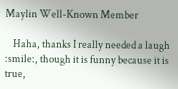Maylin Well-Known Member

    Haha, thanks I really needed a laugh :smile:, though it is funny because it is true,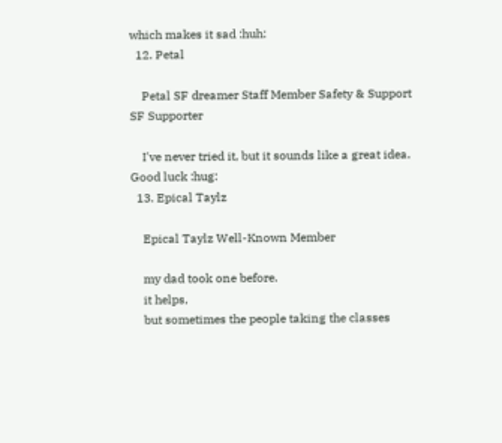which makes it sad :huh:
  12. Petal

    Petal SF dreamer Staff Member Safety & Support SF Supporter

    I've never tried it, but it sounds like a great idea. Good luck :hug:
  13. Epical Taylz

    Epical Taylz Well-Known Member

    my dad took one before.
    it helps,
    but sometimes the people taking the classes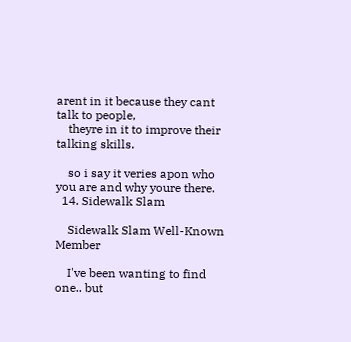arent in it because they cant talk to people,
    theyre in it to improve their talking skills.

    so i say it veries apon who you are and why youre there.
  14. Sidewalk Slam

    Sidewalk Slam Well-Known Member

    I've been wanting to find one.. but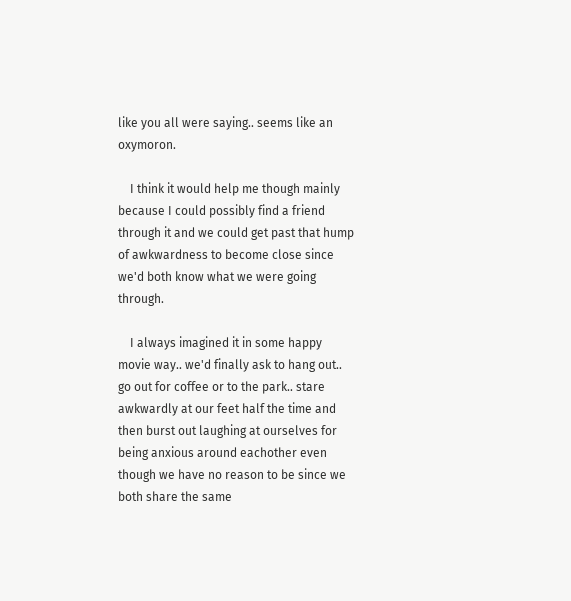like you all were saying.. seems like an oxymoron.

    I think it would help me though mainly because I could possibly find a friend through it and we could get past that hump of awkwardness to become close since we'd both know what we were going through.

    I always imagined it in some happy movie way.. we'd finally ask to hang out.. go out for coffee or to the park.. stare awkwardly at our feet half the time and then burst out laughing at ourselves for being anxious around eachother even though we have no reason to be since we both share the same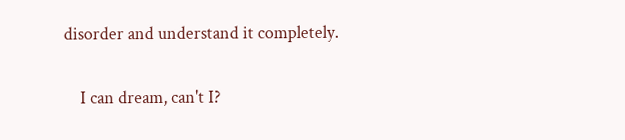disorder and understand it completely.

    I can dream, can't I?